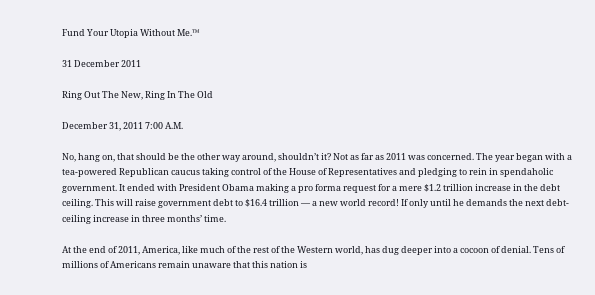Fund Your Utopia Without Me.™

31 December 2011

Ring Out The New, Ring In The Old

December 31, 2011 7:00 A.M.

No, hang on, that should be the other way around, shouldn’t it? Not as far as 2011 was concerned. The year began with a tea-powered Republican caucus taking control of the House of Representatives and pledging to rein in spendaholic government. It ended with President Obama making a pro forma request for a mere $1.2 trillion increase in the debt ceiling. This will raise government debt to $16.4 trillion — a new world record! If only until he demands the next debt-ceiling increase in three months’ time.

At the end of 2011, America, like much of the rest of the Western world, has dug deeper into a cocoon of denial. Tens of millions of Americans remain unaware that this nation is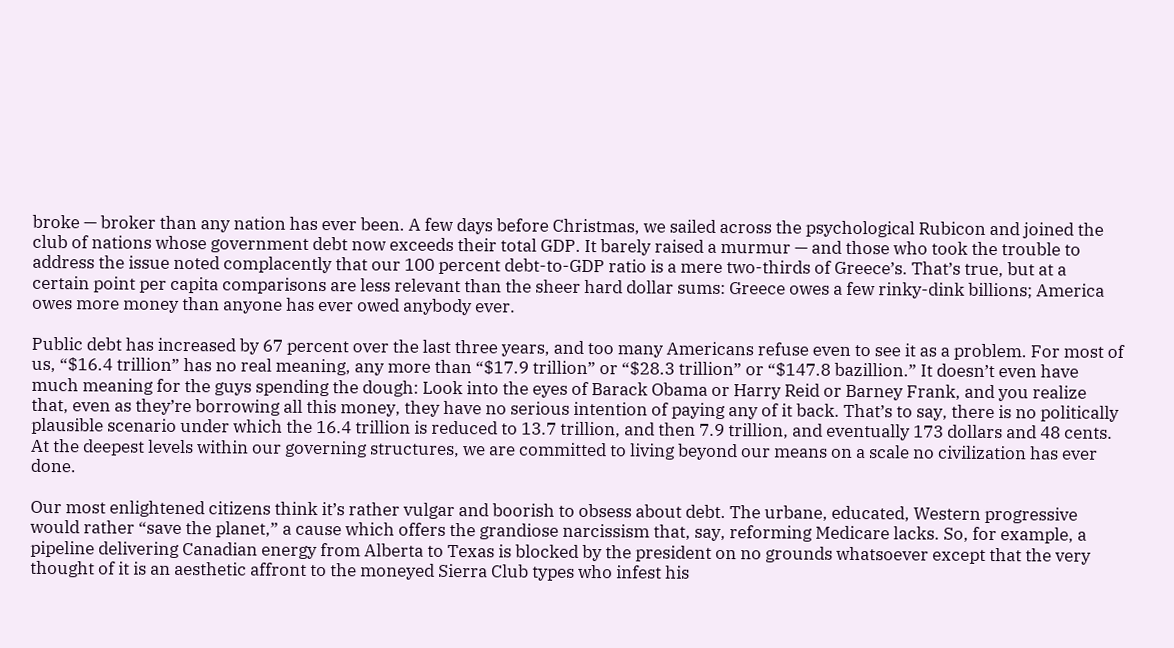broke — broker than any nation has ever been. A few days before Christmas, we sailed across the psychological Rubicon and joined the club of nations whose government debt now exceeds their total GDP. It barely raised a murmur — and those who took the trouble to address the issue noted complacently that our 100 percent debt-to-GDP ratio is a mere two-thirds of Greece’s. That’s true, but at a certain point per capita comparisons are less relevant than the sheer hard dollar sums: Greece owes a few rinky-dink billions; America owes more money than anyone has ever owed anybody ever.

Public debt has increased by 67 percent over the last three years, and too many Americans refuse even to see it as a problem. For most of us, “$16.4 trillion” has no real meaning, any more than “$17.9 trillion” or “$28.3 trillion” or “$147.8 bazillion.” It doesn’t even have much meaning for the guys spending the dough: Look into the eyes of Barack Obama or Harry Reid or Barney Frank, and you realize that, even as they’re borrowing all this money, they have no serious intention of paying any of it back. That’s to say, there is no politically plausible scenario under which the 16.4 trillion is reduced to 13.7 trillion, and then 7.9 trillion, and eventually 173 dollars and 48 cents. At the deepest levels within our governing structures, we are committed to living beyond our means on a scale no civilization has ever done.

Our most enlightened citizens think it’s rather vulgar and boorish to obsess about debt. The urbane, educated, Western progressive would rather “save the planet,” a cause which offers the grandiose narcissism that, say, reforming Medicare lacks. So, for example, a pipeline delivering Canadian energy from Alberta to Texas is blocked by the president on no grounds whatsoever except that the very thought of it is an aesthetic affront to the moneyed Sierra Club types who infest his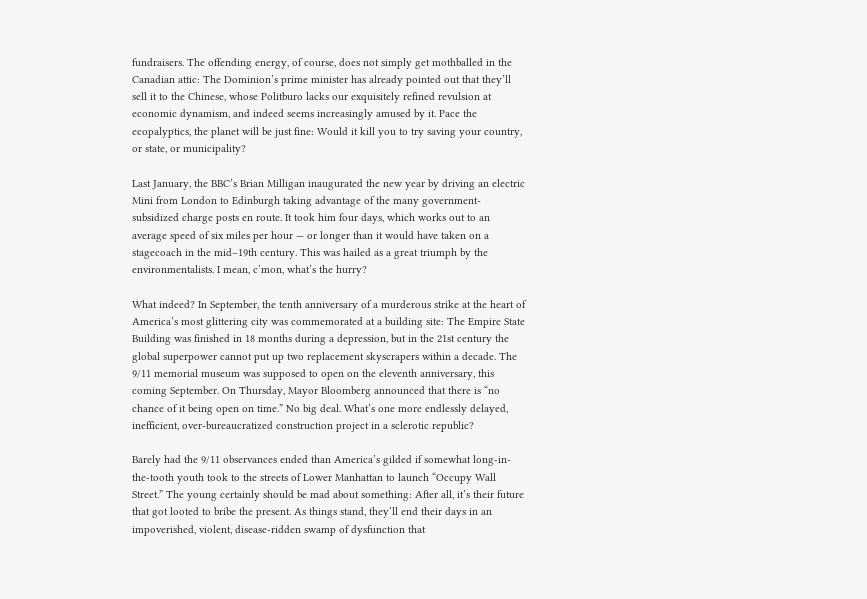fundraisers. The offending energy, of course, does not simply get mothballed in the Canadian attic: The Dominion’s prime minister has already pointed out that they’ll sell it to the Chinese, whose Politburo lacks our exquisitely refined revulsion at economic dynamism, and indeed seems increasingly amused by it. Pace the ecopalyptics, the planet will be just fine: Would it kill you to try saving your country, or state, or municipality?

Last January, the BBC’s Brian Milligan inaugurated the new year by driving an electric Mini from London to Edinburgh taking advantage of the many government-subsidized charge posts en route. It took him four days, which works out to an average speed of six miles per hour — or longer than it would have taken on a stagecoach in the mid–19th century. This was hailed as a great triumph by the environmentalists. I mean, c’mon, what’s the hurry?

What indeed? In September, the tenth anniversary of a murderous strike at the heart of America’s most glittering city was commemorated at a building site: The Empire State Building was finished in 18 months during a depression, but in the 21st century the global superpower cannot put up two replacement skyscrapers within a decade. The 9/11 memorial museum was supposed to open on the eleventh anniversary, this coming September. On Thursday, Mayor Bloomberg announced that there is “no chance of it being open on time.” No big deal. What’s one more endlessly delayed, inefficient, over-bureaucratized construction project in a sclerotic republic?

Barely had the 9/11 observances ended than America’s gilded if somewhat long-in-the-tooth youth took to the streets of Lower Manhattan to launch “Occupy Wall Street.” The young certainly should be mad about something: After all, it’s their future that got looted to bribe the present. As things stand, they’ll end their days in an impoverished, violent, disease-ridden swamp of dysfunction that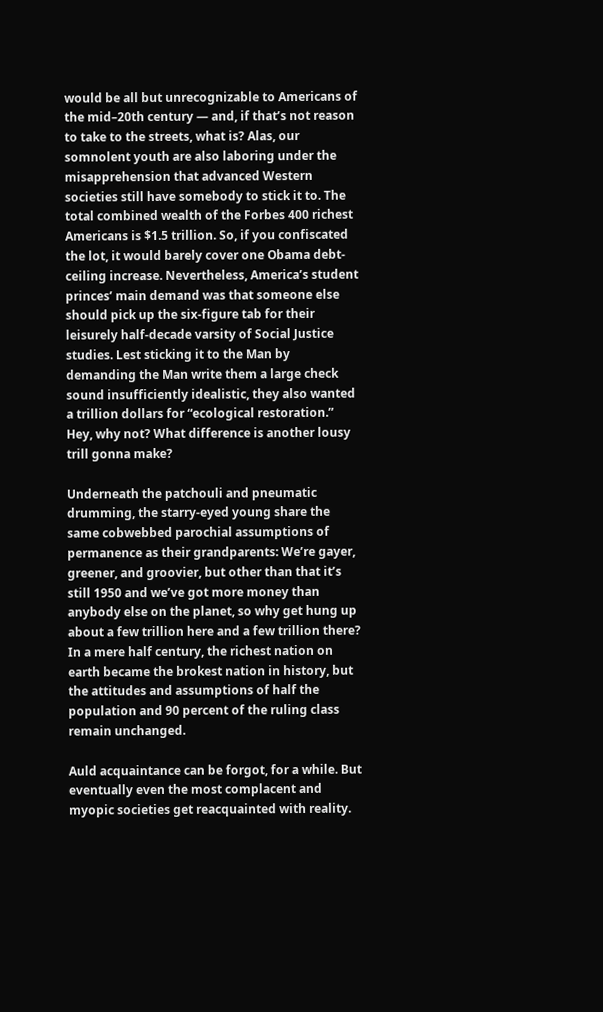would be all but unrecognizable to Americans of the mid–20th century — and, if that’s not reason to take to the streets, what is? Alas, our somnolent youth are also laboring under the misapprehension that advanced Western societies still have somebody to stick it to. The total combined wealth of the Forbes 400 richest Americans is $1.5 trillion. So, if you confiscated the lot, it would barely cover one Obama debt-ceiling increase. Nevertheless, America’s student princes’ main demand was that someone else should pick up the six-figure tab for their leisurely half-decade varsity of Social Justice studies. Lest sticking it to the Man by demanding the Man write them a large check sound insufficiently idealistic, they also wanted a trillion dollars for “ecological restoration.” Hey, why not? What difference is another lousy trill gonna make?

Underneath the patchouli and pneumatic drumming, the starry-eyed young share the same cobwebbed parochial assumptions of permanence as their grandparents: We’re gayer, greener, and groovier, but other than that it’s still 1950 and we’ve got more money than anybody else on the planet, so why get hung up about a few trillion here and a few trillion there? In a mere half century, the richest nation on earth became the brokest nation in history, but the attitudes and assumptions of half the population and 90 percent of the ruling class remain unchanged.

Auld acquaintance can be forgot, for a while. But eventually even the most complacent and myopic societies get reacquainted with reality.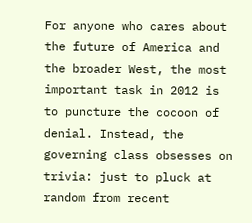For anyone who cares about the future of America and the broader West, the most important task in 2012 is to puncture the cocoon of denial. Instead, the governing class obsesses on trivia: just to pluck at random from recent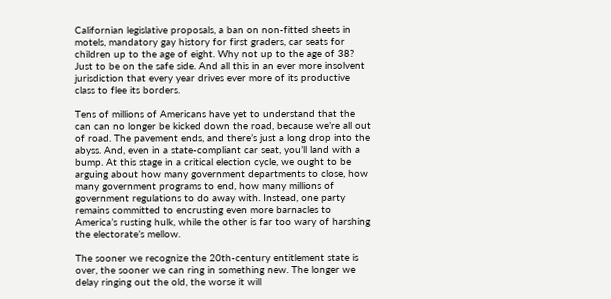Californian legislative proposals, a ban on non-fitted sheets in motels, mandatory gay history for first graders, car seats for children up to the age of eight. Why not up to the age of 38? Just to be on the safe side. And all this in an ever more insolvent jurisdiction that every year drives ever more of its productive class to flee its borders.

Tens of millions of Americans have yet to understand that the can can no longer be kicked down the road, because we’re all out of road. The pavement ends, and there’s just a long drop into the abyss. And, even in a state-compliant car seat, you’ll land with a bump. At this stage in a critical election cycle, we ought to be arguing about how many government departments to close, how many government programs to end, how many millions of government regulations to do away with. Instead, one party remains committed to encrusting even more barnacles to America’s rusting hulk, while the other is far too wary of harshing the electorate’s mellow.

The sooner we recognize the 20th-century entitlement state is over, the sooner we can ring in something new. The longer we delay ringing out the old, the worse it will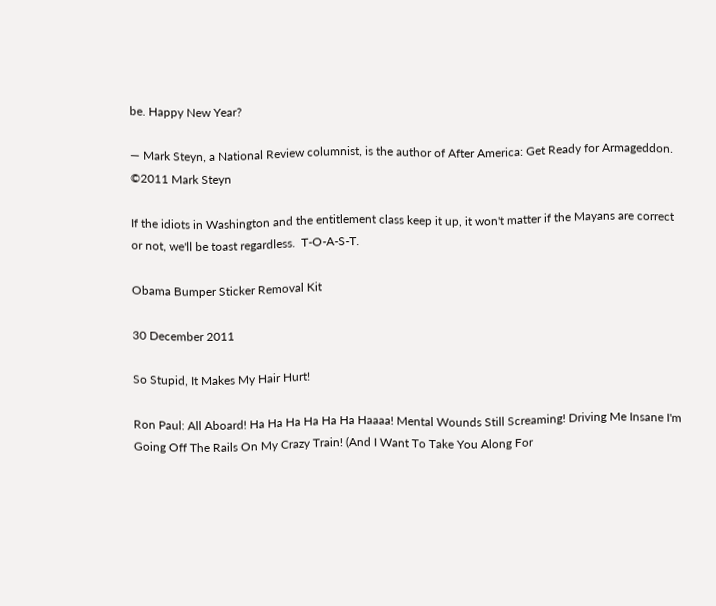be. Happy New Year?

— Mark Steyn, a National Review columnist, is the author of After America: Get Ready for Armageddon. ©2011 Mark Steyn

If the idiots in Washington and the entitlement class keep it up, it won't matter if the Mayans are correct or not, we'll be toast regardless.  T-O-A-S-T.

Obama Bumper Sticker Removal Kit

30 December 2011

So Stupid, It Makes My Hair Hurt!

Ron Paul: All Aboard! Ha Ha Ha Ha Ha Ha Haaaa! Mental Wounds Still Screaming! Driving Me Insane I'm Going Off The Rails On My Crazy Train! (And I Want To Take You Along For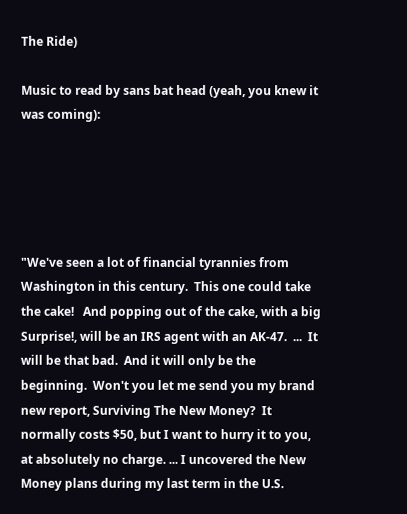The Ride)

Music to read by sans bat head (yeah, you knew it was coming):





"We've seen a lot of financial tyrannies from Washington in this century.  This one could take the cake!   And popping out of the cake, with a big Surprise!, will be an IRS agent with an AK-47.  ...  It will be that bad.  And it will only be the beginning.  Won't you let me send you my brand new report, Surviving The New Money?  It normally costs $50, but I want to hurry it to you, at absolutely no charge. ... I uncovered the New Money plans during my last term in the U.S.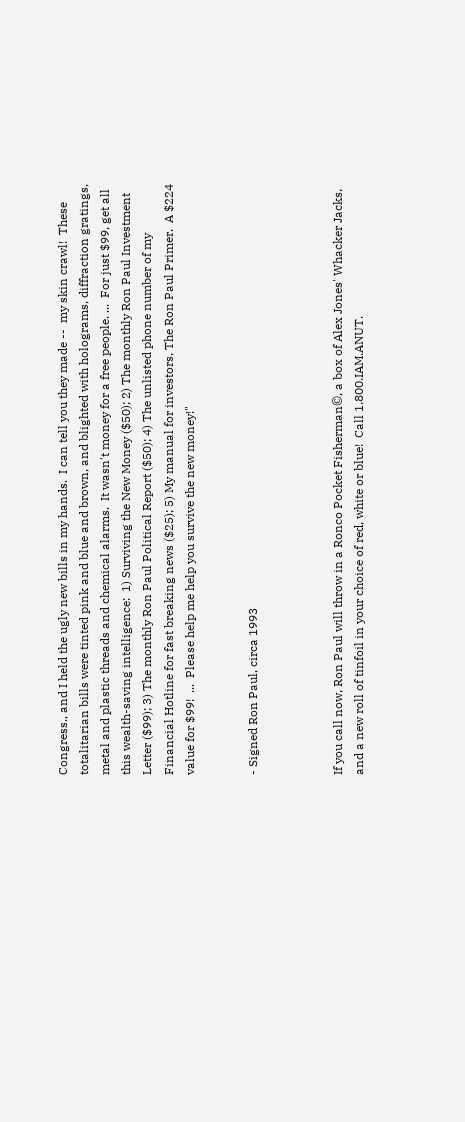Congress., and I held the ugly new bills in my hands.  I can tell you they made --  my skin crawl!  These totalitarian bills were tinted pink and blue and brown, and blighted with holograms, diffraction gratings, metal and plastic threads and chemical alarms.  It wasn't money for a free people. ...  For just $99, get all this wealth-saving intelligence:  1) Surviving the New Money ($50); 2) The monthly Ron Paul Investment Letter ($99); 3) The monthly Ron Paul Political Report ($50); 4) The unlisted phone number of my Financial Hotline for fast breaking news ($25); 5) My manual for investors, The Ron Paul Primer.  A $224 value for $99!  ...  Please help me help you survive the new money!"


- Signed Ron Paul, circa 1993



If you call now, Ron Paul will throw in a Ronco Pocket Fisherman©, a box of Alex Jones' Whacker Jacks, and a new roll of tinfoil in your choice of red, white or blue!  Call 1.800.IAM.ANUT.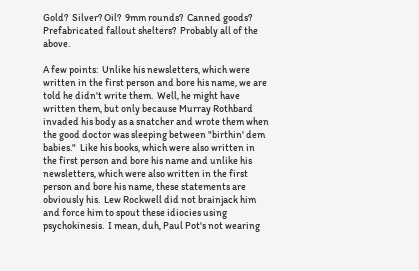Gold?  Silver? Oil?  9mm rounds?  Canned goods?  Prefabricated fallout shelters?  Probably all of the above.

A few points:  Unlike his newsletters, which were written in the first person and bore his name, we are told he didn't write them.  Well, he might have written them, but only because Murray Rothbard invaded his body as a snatcher and wrote them when the good doctor was sleeping between "birthin' dem babies."  Like his books, which were also written in the first person and bore his name and unlike his newsletters, which were also written in the first person and bore his name, these statements are obviously his.  Lew Rockwell did not brainjack him and force him to spout these idiocies using psychokinesis.  I mean, duh, Paul Pot's not wearing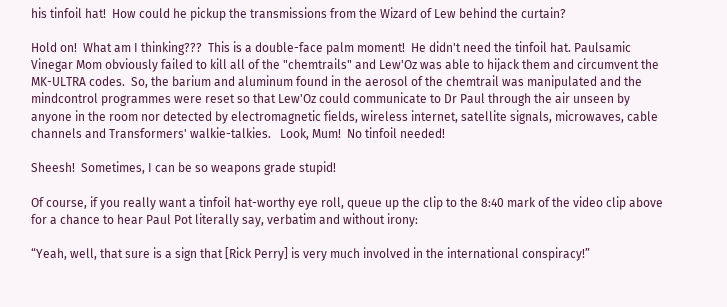his tinfoil hat!  How could he pickup the transmissions from the Wizard of Lew behind the curtain?

Hold on!  What am I thinking???  This is a double-face palm moment!  He didn't need the tinfoil hat. Paulsamic Vinegar Mom obviously failed to kill all of the "chemtrails" and Lew'Oz was able to hijack them and circumvent the MK-ULTRA codes.  So, the barium and aluminum found in the aerosol of the chemtrail was manipulated and the mindcontrol programmes were reset so that Lew'Oz could communicate to Dr Paul through the air unseen by anyone in the room nor detected by electromagnetic fields, wireless internet, satellite signals, microwaves, cable channels and Transformers' walkie-talkies.   Look, Mum!  No tinfoil needed!

Sheesh!  Sometimes, I can be so weapons grade stupid!

Of course, if you really want a tinfoil hat-worthy eye roll, queue up the clip to the 8:40 mark of the video clip above for a chance to hear Paul Pot literally say, verbatim and without irony:

“Yeah, well, that sure is a sign that [Rick Perry] is very much involved in the international conspiracy!”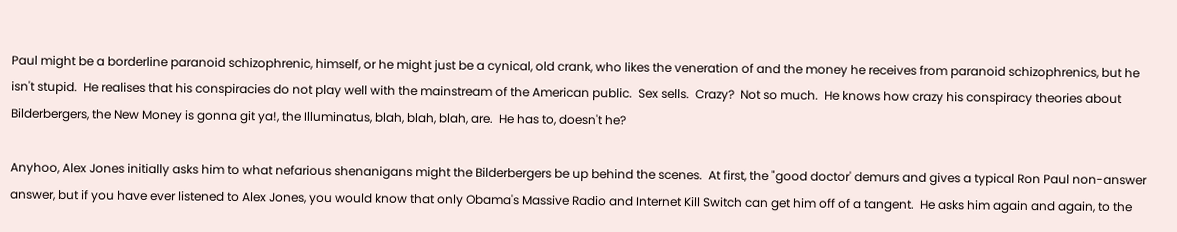Paul might be a borderline paranoid schizophrenic, himself, or he might just be a cynical, old crank, who likes the veneration of and the money he receives from paranoid schizophrenics, but he isn't stupid.  He realises that his conspiracies do not play well with the mainstream of the American public.  Sex sells.  Crazy?  Not so much.  He knows how crazy his conspiracy theories about Bilderbergers, the New Money is gonna git ya!, the Illuminatus, blah, blah, blah, are.  He has to, doesn't he?

Anyhoo, Alex Jones initially asks him to what nefarious shenanigans might the Bilderbergers be up behind the scenes.  At first, the "good doctor' demurs and gives a typical Ron Paul non-answer answer, but if you have ever listened to Alex Jones, you would know that only Obama's Massive Radio and Internet Kill Switch can get him off of a tangent.  He asks him again and again, to the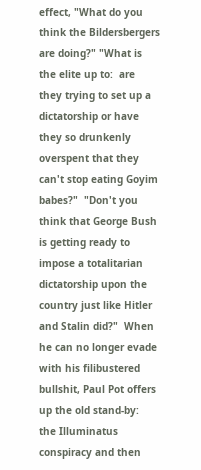effect, "What do you think the Bildersbergers are doing?" "What is the elite up to:  are they trying to set up a dictatorship or have they so drunkenly overspent that they can't stop eating Goyim babes?"  "Don't you think that George Bush is getting ready to impose a totalitarian dictatorship upon the country just like Hitler and Stalin did?"  When he can no longer evade with his filibustered bullshit, Paul Pot offers up the old stand-by:  the Illuminatus conspiracy and then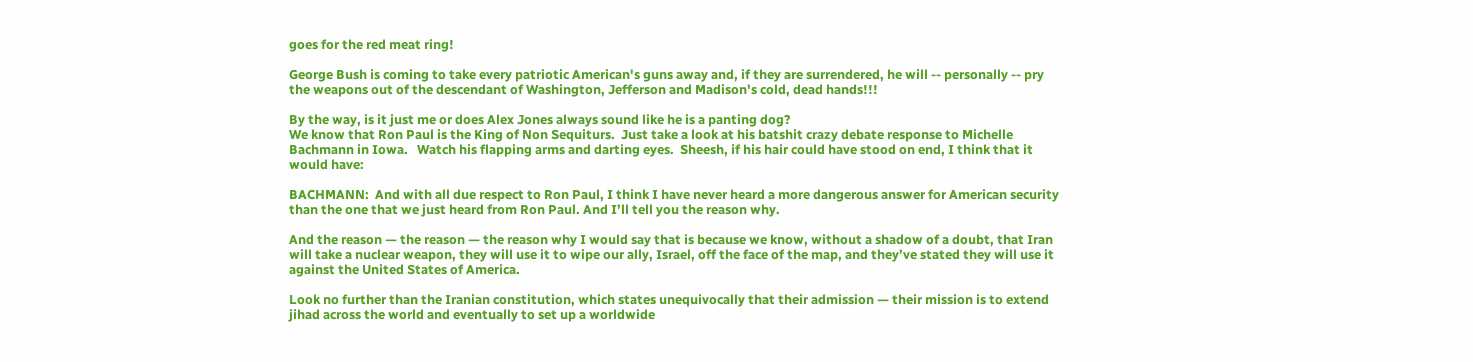goes for the red meat ring!

George Bush is coming to take every patriotic American's guns away and, if they are surrendered, he will -- personally -- pry the weapons out of the descendant of Washington, Jefferson and Madison's cold, dead hands!!!

By the way, is it just me or does Alex Jones always sound like he is a panting dog?
We know that Ron Paul is the King of Non Sequiturs.  Just take a look at his batshit crazy debate response to Michelle Bachmann in Iowa.   Watch his flapping arms and darting eyes.  Sheesh, if his hair could have stood on end, I think that it would have:

BACHMANN:  And with all due respect to Ron Paul, I think I have never heard a more dangerous answer for American security than the one that we just heard from Ron Paul. And I’ll tell you the reason why.

And the reason — the reason — the reason why I would say that is because we know, without a shadow of a doubt, that Iran will take a nuclear weapon, they will use it to wipe our ally, Israel, off the face of the map, and they’ve stated they will use it against the United States of America.

Look no further than the Iranian constitution, which states unequivocally that their admission — their mission is to extend jihad across the world and eventually to set up a worldwide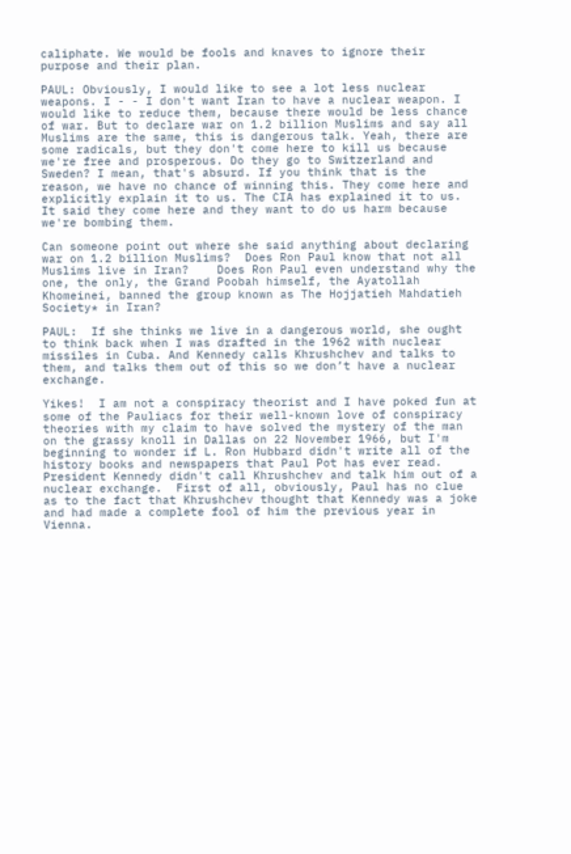caliphate. We would be fools and knaves to ignore their purpose and their plan.

PAUL: Obviously, I would like to see a lot less nuclear weapons. I - - I don't want Iran to have a nuclear weapon. I would like to reduce them, because there would be less chance of war. But to declare war on 1.2 billion Muslims and say all Muslims are the same, this is dangerous talk. Yeah, there are some radicals, but they don't come here to kill us because we're free and prosperous. Do they go to Switzerland and Sweden? I mean, that's absurd. If you think that is the reason, we have no chance of winning this. They come here and explicitly explain it to us. The CIA has explained it to us. It said they come here and they want to do us harm because we're bombing them.

Can someone point out where she said anything about declaring war on 1.2 billion Muslims?  Does Ron Paul know that not all Muslims live in Iran?    Does Ron Paul even understand why the one, the only, the Grand Poobah himself, the Ayatollah Khomeinei, banned the group known as The Hojjatieh Mahdatieh Society* in Iran?

PAUL:  If she thinks we live in a dangerous world, she ought to think back when I was drafted in the 1962 with nuclear missiles in Cuba. And Kennedy calls Khrushchev and talks to them, and talks them out of this so we don’t have a nuclear exchange.

Yikes!  I am not a conspiracy theorist and I have poked fun at some of the Pauliacs for their well-known love of conspiracy theories with my claim to have solved the mystery of the man on the grassy knoll in Dallas on 22 November 1966, but I'm beginning to wonder if L. Ron Hubbard didn't write all of the history books and newspapers that Paul Pot has ever read.  President Kennedy didn't call Khrushchev and talk him out of a nuclear exchange.  First of all, obviously, Paul has no clue as to the fact that Khrushchev thought that Kennedy was a joke and had made a complete fool of him the previous year in Vienna.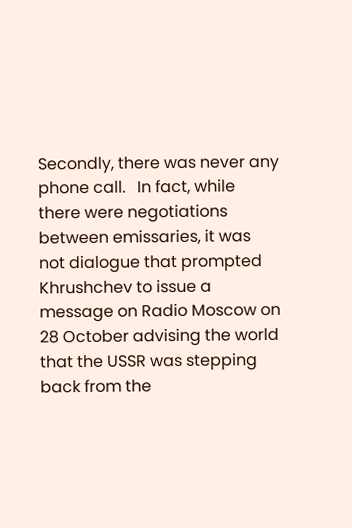Secondly, there was never any phone call.   In fact, while there were negotiations between emissaries, it was not dialogue that prompted Khrushchev to issue a message on Radio Moscow on 28 October advising the world that the USSR was stepping back from the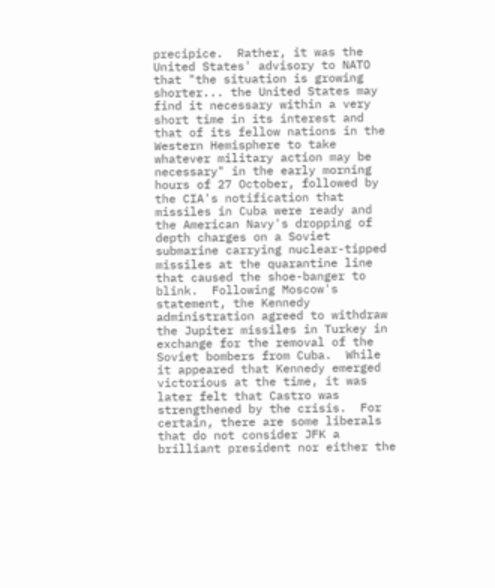precipice.  Rather, it was the United States' advisory to NATO that "the situation is growing shorter... the United States may find it necessary within a very short time in its interest and that of its fellow nations in the Western Hemisphere to take whatever military action may be necessary" in the early morning hours of 27 October, followed by the CIA's notification that missiles in Cuba were ready and the American Navy's dropping of depth charges on a Soviet submarine carrying nuclear-tipped missiles at the quarantine line that caused the shoe-banger to blink.  Following Moscow's statement, the Kennedy administration agreed to withdraw the Jupiter missiles in Turkey in exchange for the removal of the Soviet bombers from Cuba.  While it appeared that Kennedy emerged victorious at the time, it was later felt that Castro was strengthened by the crisis.  For certain, there are some liberals that do not consider JFK a brilliant president nor either the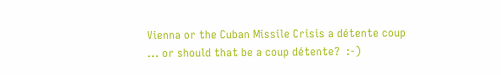Vienna or the Cuban Missile Crisis a détente coup ... or should that be a coup détente?  :-)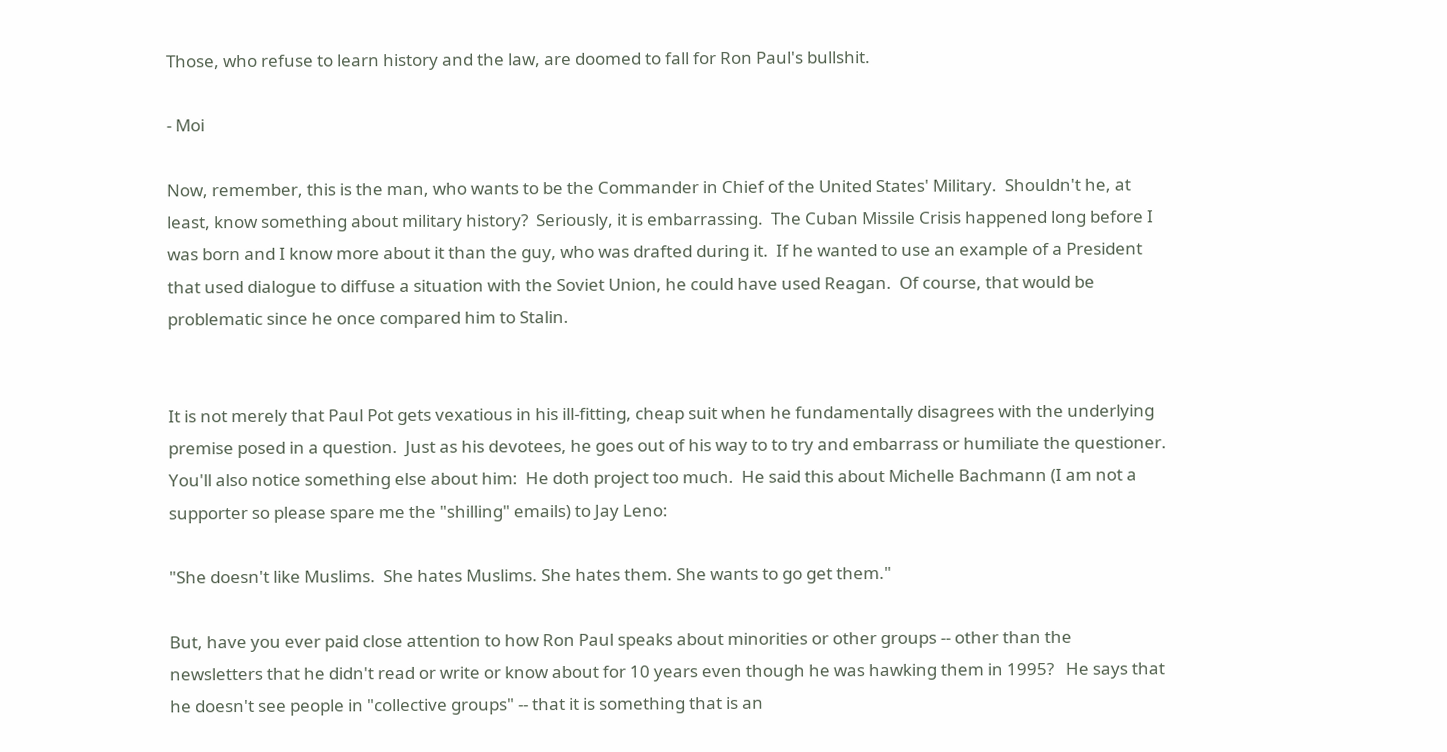Those, who refuse to learn history and the law, are doomed to fall for Ron Paul's bullshit.

- Moi

Now, remember, this is the man, who wants to be the Commander in Chief of the United States' Military.  Shouldn't he, at least, know something about military history?  Seriously, it is embarrassing.  The Cuban Missile Crisis happened long before I was born and I know more about it than the guy, who was drafted during it.  If he wanted to use an example of a President that used dialogue to diffuse a situation with the Soviet Union, he could have used Reagan.  Of course, that would be problematic since he once compared him to Stalin.


It is not merely that Paul Pot gets vexatious in his ill-fitting, cheap suit when he fundamentally disagrees with the underlying premise posed in a question.  Just as his devotees, he goes out of his way to to try and embarrass or humiliate the questioner.  You'll also notice something else about him:  He doth project too much.  He said this about Michelle Bachmann (I am not a supporter so please spare me the "shilling" emails) to Jay Leno:

"She doesn't like Muslims.  She hates Muslims. She hates them. She wants to go get them."

But, have you ever paid close attention to how Ron Paul speaks about minorities or other groups -- other than the newsletters that he didn't read or write or know about for 10 years even though he was hawking them in 1995?   He says that he doesn't see people in "collective groups" -- that it is something that is an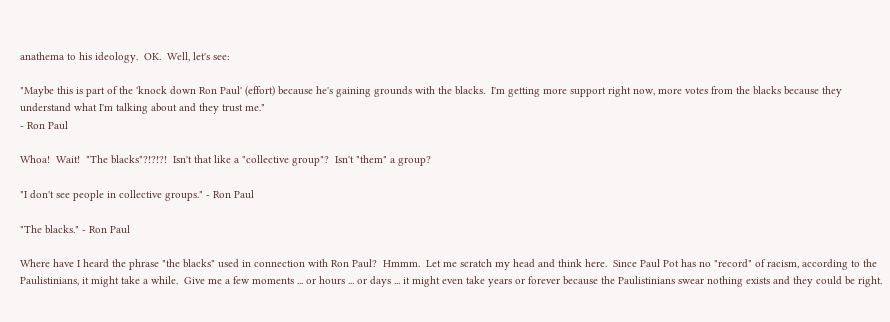anathema to his ideology.  OK.  Well, let's see:

"Maybe this is part of the 'knock down Ron Paul' (effort) because he's gaining grounds with the blacks.  I'm getting more support right now, more votes from the blacks because they understand what I'm talking about and they trust me."
- Ron Paul

Whoa!  Wait!  "The blacks"?!?!?!  Isn't that like a "collective group"?  Isn't "them" a group?

"I don't see people in collective groups." - Ron Paul

"The blacks." - Ron Paul

Where have I heard the phrase "the blacks" used in connection with Ron Paul?  Hmmm.  Let me scratch my head and think here.  Since Paul Pot has no "record" of racism, according to the Paulistinians, it might take a while.  Give me a few moments ... or hours ... or days ... it might even take years or forever because the Paulistinians swear nothing exists and they could be right.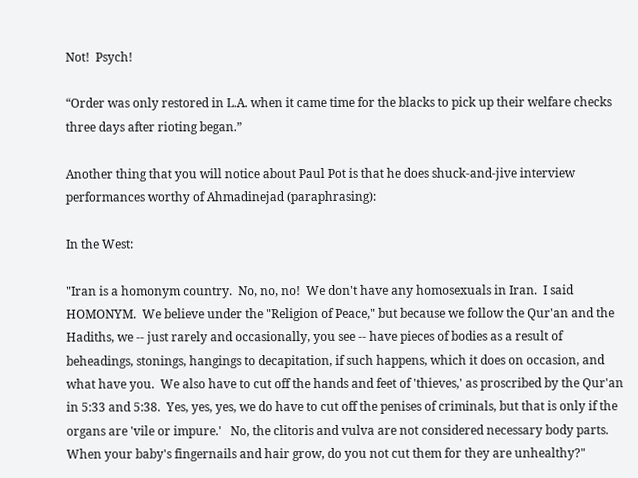Not!  Psych!

“Order was only restored in L.A. when it came time for the blacks to pick up their welfare checks three days after rioting began.”

Another thing that you will notice about Paul Pot is that he does shuck-and-jive interview performances worthy of Ahmadinejad (paraphrasing):

In the West:

"Iran is a homonym country.  No, no, no!  We don't have any homosexuals in Iran.  I said HOMONYM.  We believe under the "Religion of Peace," but because we follow the Qur'an and the Hadiths, we -- just rarely and occasionally, you see -- have pieces of bodies as a result of beheadings, stonings, hangings to decapitation, if such happens, which it does on occasion, and what have you.  We also have to cut off the hands and feet of 'thieves,' as proscribed by the Qur'an in 5:33 and 5:38.  Yes, yes, yes, we do have to cut off the penises of criminals, but that is only if the organs are 'vile or impure.'   No, the clitoris and vulva are not considered necessary body parts.  When your baby's fingernails and hair grow, do you not cut them for they are unhealthy?"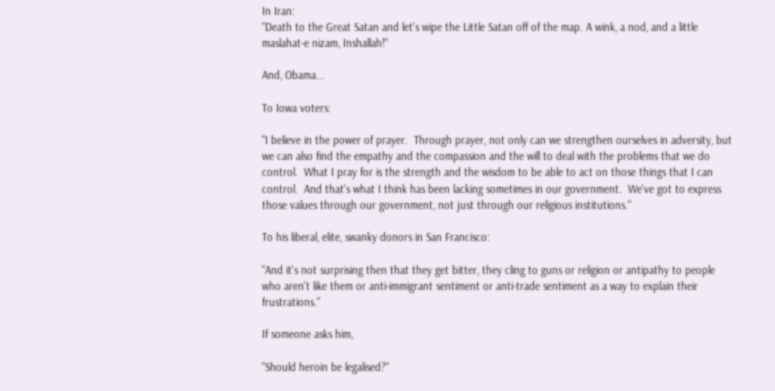In Iran:
"Death to the Great Satan and let's wipe the Little Satan off of the map. A wink, a nod, and a little maslahat-e nizam, Inshallah!"

And, Obama...

To Iowa voters:

"I believe in the power of prayer.  Through prayer, not only can we strengthen ourselves in adversity, but we can also find the empathy and the compassion and the will to deal with the problems that we do control.  What I pray for is the strength and the wisdom to be able to act on those things that I can control.  And that's what I think has been lacking sometimes in our government.  We've got to express those values through our government, not just through our religious institutions."

To his liberal, elite, swanky donors in San Francisco:

"And it's not surprising then that they get bitter, they cling to guns or religion or antipathy to people who aren't like them or anti-immigrant sentiment or anti-trade sentiment as a way to explain their frustrations."

If someone asks him,

"Should heroin be legalised?"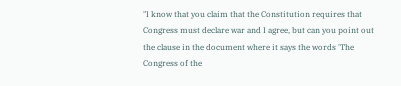"I know that you claim that the Constitution requires that Congress must declare war and I agree, but can you point out the clause in the document where it says the words 'The Congress of the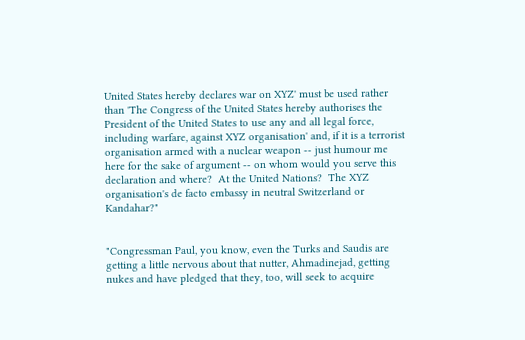United States hereby declares war on XYZ' must be used rather than 'The Congress of the United States hereby authorises the President of the United States to use any and all legal force, including warfare, against XYZ organisation' and, if it is a terrorist organisation armed with a nuclear weapon -- just humour me here for the sake of argument -- on whom would you serve this declaration and where?  At the United Nations?  The XYZ organisation's de facto embassy in neutral Switzerland or Kandahar?"


"Congressman Paul, you know, even the Turks and Saudis are getting a little nervous about that nutter, Ahmadinejad, getting nukes and have pledged that they, too, will seek to acquire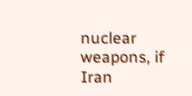nuclear weapons, if Iran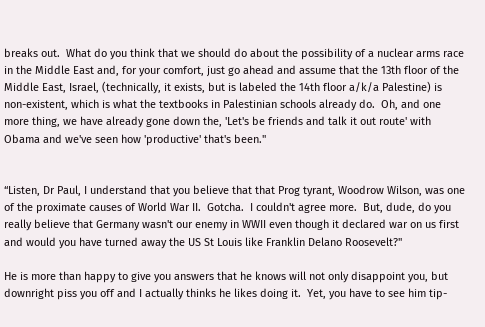breaks out.  What do you think that we should do about the possibility of a nuclear arms race in the Middle East and, for your comfort, just go ahead and assume that the 13th floor of the Middle East, Israel, (technically, it exists, but is labeled the 14th floor a/k/a Palestine) is non-existent, which is what the textbooks in Palestinian schools already do.  Oh, and one more thing, we have already gone down the, 'Let's be friends and talk it out route' with Obama and we've seen how 'productive' that's been."


“Listen, Dr Paul, I understand that you believe that that Prog tyrant, Woodrow Wilson, was one of the proximate causes of World War II.  Gotcha.  I couldn't agree more.  But, dude, do you really believe that Germany wasn't our enemy in WWII even though it declared war on us first and would you have turned away the US St Louis like Franklin Delano Roosevelt?"

He is more than happy to give you answers that he knows will not only disappoint you, but downright piss you off and I actually thinks he likes doing it.  Yet, you have to see him tip-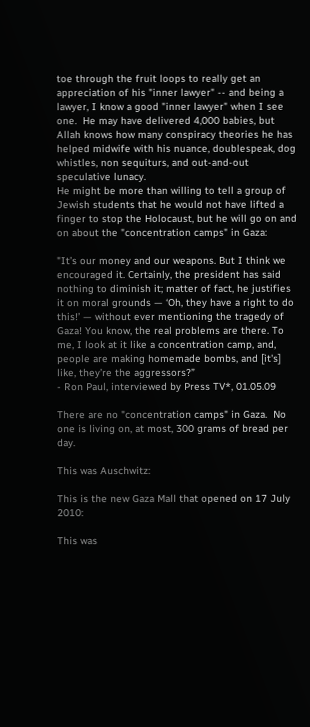toe through the fruit loops to really get an appreciation of his "inner lawyer" -- and being a lawyer, I know a good "inner lawyer" when I see one.  He may have delivered 4,000 babies, but Allah knows how many conspiracy theories he has helped midwife with his nuance, doublespeak, dog whistles, non sequiturs, and out-and-out speculative lunacy.
He might be more than willing to tell a group of Jewish students that he would not have lifted a finger to stop the Holocaust, but he will go on and on about the "concentration camps" in Gaza:

"It’s our money and our weapons. But I think we encouraged it. Certainly, the president has said nothing to diminish it; matter of fact, he justifies it on moral grounds — ‘Oh, they have a right to do this!’ — without ever mentioning the tragedy of Gaza! You know, the real problems are there. To me, I look at it like a concentration camp, and, people are making homemade bombs, and [it's] like, they’re the aggressors?”
- Ron Paul, interviewed by Press TV*, 01.05.09

There are no "concentration camps" in Gaza.  No one is living on, at most, 300 grams of bread per day.

This was Auschwitz:

This is the new Gaza Mall that opened on 17 July 2010:

This was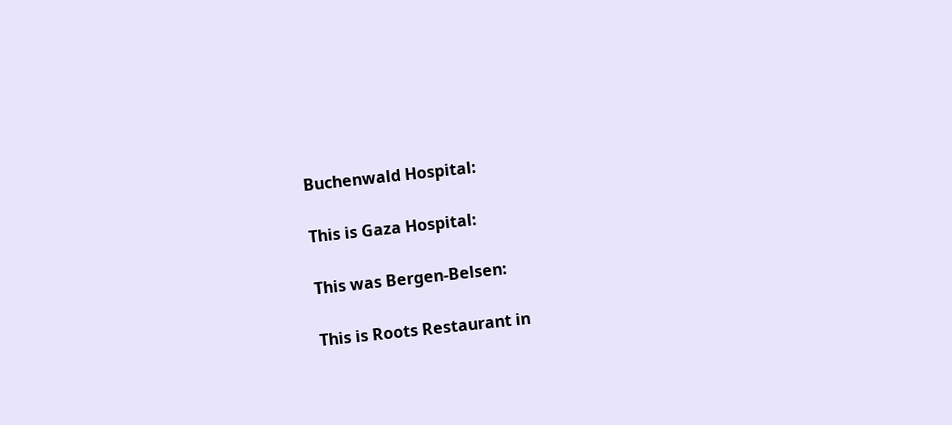Buchenwald Hospital:

This is Gaza Hospital:

This was Bergen-Belsen:

This is Roots Restaurant in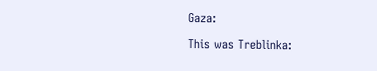Gaza:

This was Treblinka: